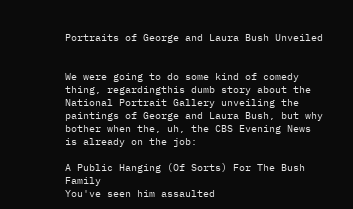Portraits of George and Laura Bush Unveiled


We were going to do some kind of comedy thing, regardingthis dumb story about the National Portrait Gallery unveiling the paintings of George and Laura Bush, but why bother when the, uh, the CBS Evening News is already on the job:

A Public Hanging (Of Sorts) For The Bush Family
You've seen him assaulted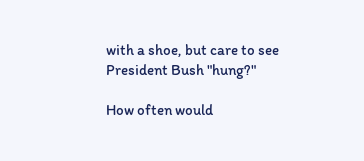with a shoe, but care to see President Bush "hung?"

How often would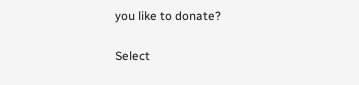you like to donate?

Select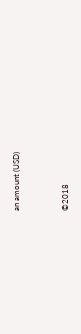an amount (USD)


©2018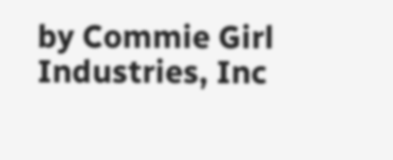by Commie Girl Industries, Inc